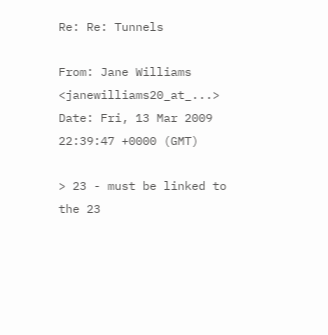Re: Re: Tunnels

From: Jane Williams <janewilliams20_at_...>
Date: Fri, 13 Mar 2009 22:39:47 +0000 (GMT)

> 23 - must be linked to the 23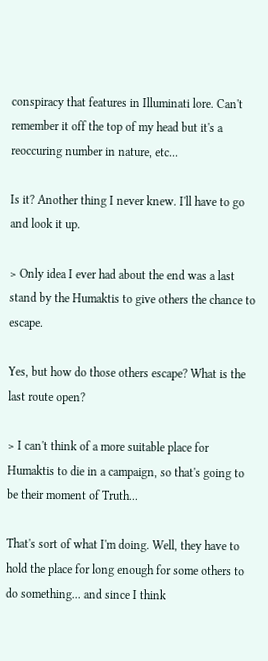conspiracy that features in Illuminati lore. Can't remember it off the top of my head but it's a reoccuring number in nature, etc...

Is it? Another thing I never knew. I'll have to go and look it up.

> Only idea I ever had about the end was a last stand by the Humaktis to give others the chance to escape.

Yes, but how do those others escape? What is the last route open?

> I can't think of a more suitable place for Humaktis to die in a campaign, so that's going to be their moment of Truth...

That's sort of what I'm doing. Well, they have to hold the place for long enough for some others to do something... and since I think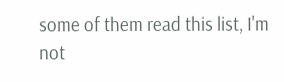some of them read this list, I'm not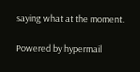saying what at the moment.

Powered by hypermail